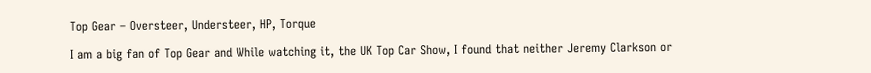Top Gear – Oversteer, Understeer, HP, Torque

I am a big fan of Top Gear and While watching it, the UK Top Car Show, I found that neither Jeremy Clarkson or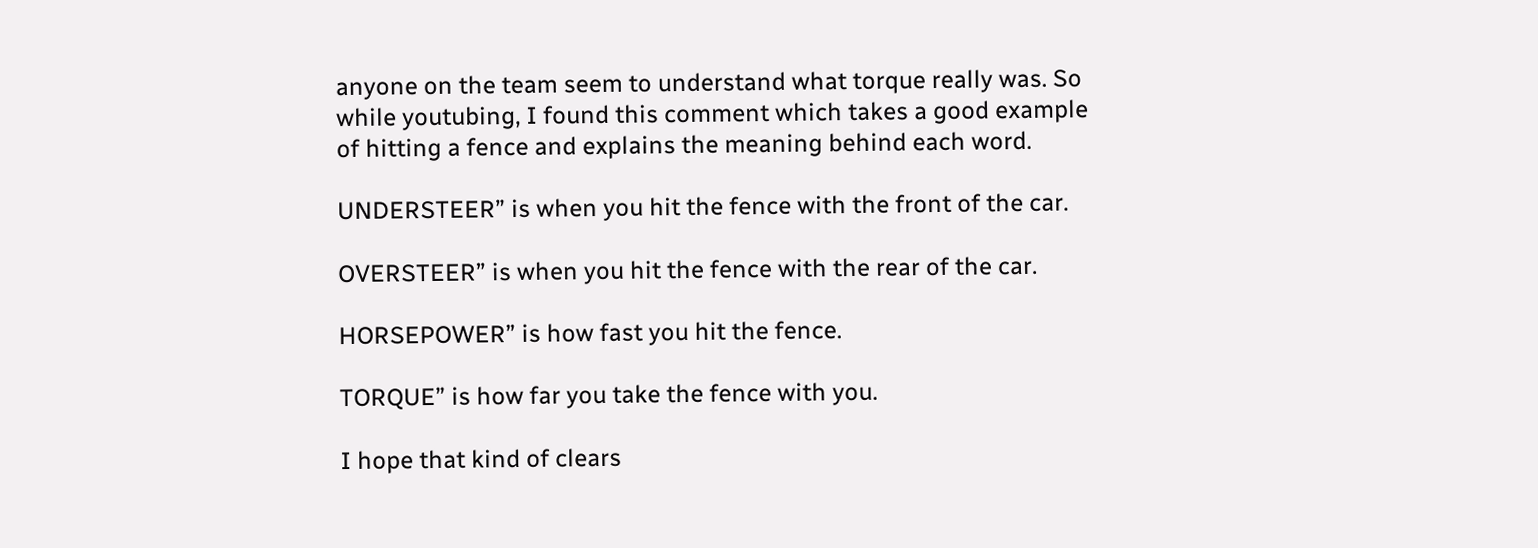anyone on the team seem to understand what torque really was. So while youtubing, I found this comment which takes a good example of hitting a fence and explains the meaning behind each word.

UNDERSTEER” is when you hit the fence with the front of the car.

OVERSTEER” is when you hit the fence with the rear of the car.

HORSEPOWER” is how fast you hit the fence.

TORQUE” is how far you take the fence with you.

I hope that kind of clears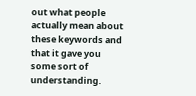out what people actually mean about these keywords and that it gave you some sort of understanding.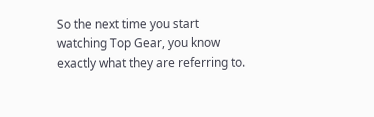So the next time you start watching Top Gear, you know exactly what they are referring to.